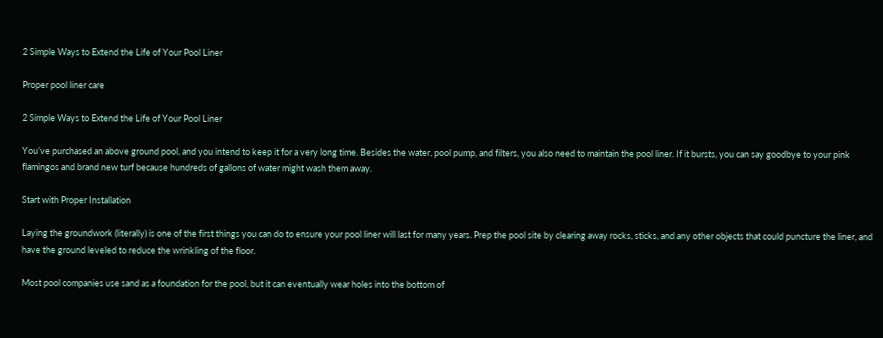2 Simple Ways to Extend the Life of Your Pool Liner

Proper pool liner care

2 Simple Ways to Extend the Life of Your Pool Liner

You’ve purchased an above ground pool, and you intend to keep it for a very long time. Besides the water, pool pump, and filters, you also need to maintain the pool liner. If it bursts, you can say goodbye to your pink flamingos and brand new turf because hundreds of gallons of water might wash them away.

Start with Proper Installation

Laying the groundwork (literally) is one of the first things you can do to ensure your pool liner will last for many years. Prep the pool site by clearing away rocks, sticks, and any other objects that could puncture the liner, and have the ground leveled to reduce the wrinkling of the floor.

Most pool companies use sand as a foundation for the pool, but it can eventually wear holes into the bottom of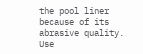the pool liner because of its abrasive quality. Use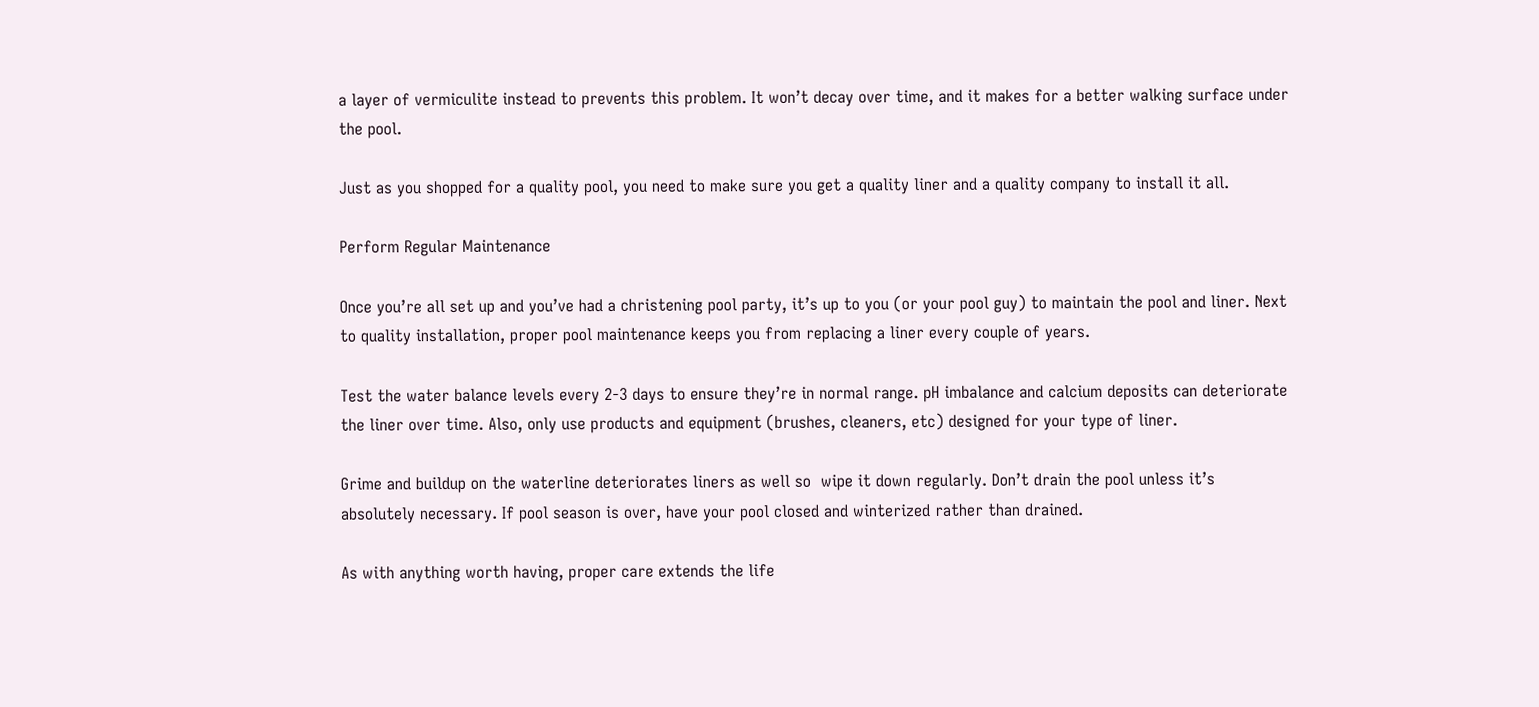a layer of vermiculite instead to prevents this problem. It won’t decay over time, and it makes for a better walking surface under the pool.

Just as you shopped for a quality pool, you need to make sure you get a quality liner and a quality company to install it all.

Perform Regular Maintenance

Once you’re all set up and you’ve had a christening pool party, it’s up to you (or your pool guy) to maintain the pool and liner. Next to quality installation, proper pool maintenance keeps you from replacing a liner every couple of years.

Test the water balance levels every 2-3 days to ensure they’re in normal range. pH imbalance and calcium deposits can deteriorate the liner over time. Also, only use products and equipment (brushes, cleaners, etc) designed for your type of liner.

Grime and buildup on the waterline deteriorates liners as well so  wipe it down regularly. Don’t drain the pool unless it’s absolutely necessary. If pool season is over, have your pool closed and winterized rather than drained.

As with anything worth having, proper care extends the life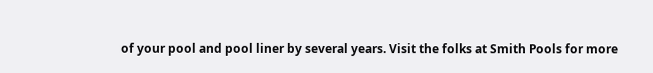of your pool and pool liner by several years. Visit the folks at Smith Pools for more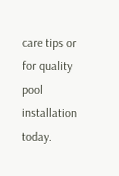care tips or for quality pool installation today.